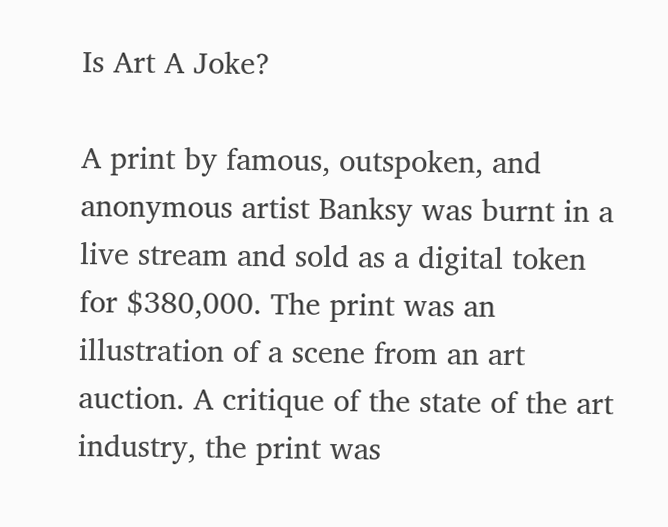Is Art A Joke?

A print by famous, outspoken, and anonymous artist Banksy was burnt in a live stream and sold as a digital token for $380,000. The print was an illustration of a scene from an art auction. A critique of the state of the art industry, the print was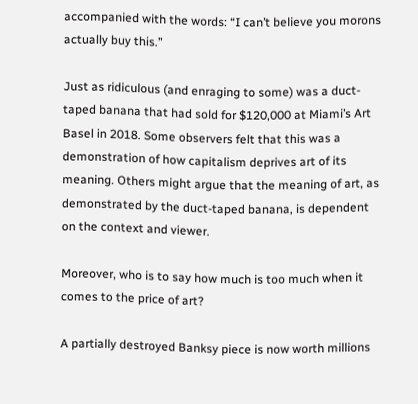accompanied with the words: “I can’t believe you morons actually buy this.”

Just as ridiculous (and enraging to some) was a duct-taped banana that had sold for $120,000 at Miami’s Art Basel in 2018. Some observers felt that this was a demonstration of how capitalism deprives art of its meaning. Others might argue that the meaning of art, as demonstrated by the duct-taped banana, is dependent on the context and viewer.

Moreover, who is to say how much is too much when it comes to the price of art?

A partially destroyed Banksy piece is now worth millions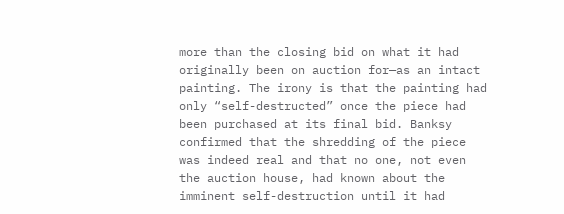more than the closing bid on what it had originally been on auction for—as an intact painting. The irony is that the painting had only “self-destructed” once the piece had been purchased at its final bid. Banksy confirmed that the shredding of the piece was indeed real and that no one, not even the auction house, had known about the imminent self-destruction until it had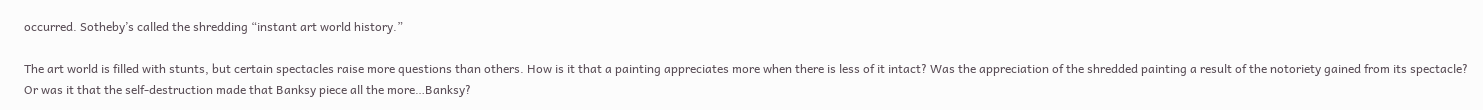occurred. Sotheby’s called the shredding “instant art world history.”

The art world is filled with stunts, but certain spectacles raise more questions than others. How is it that a painting appreciates more when there is less of it intact? Was the appreciation of the shredded painting a result of the notoriety gained from its spectacle? Or was it that the self-destruction made that Banksy piece all the more…Banksy?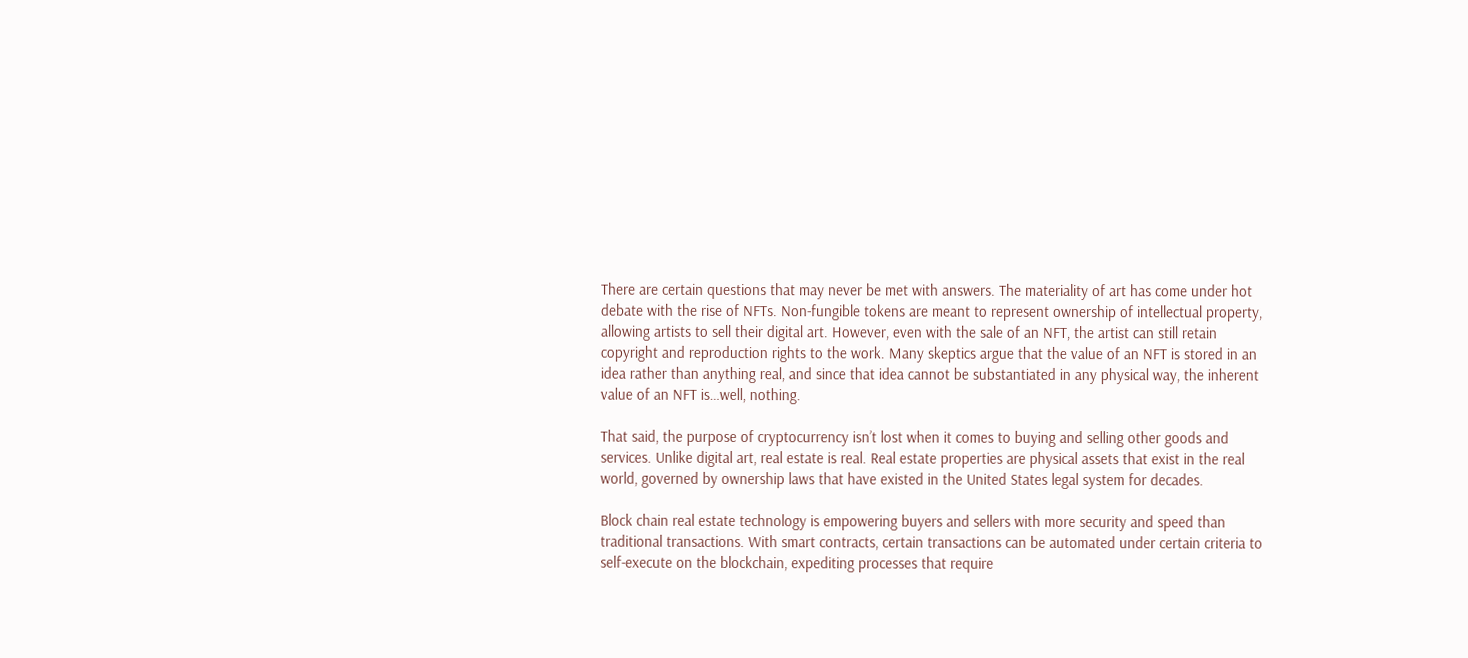There are certain questions that may never be met with answers. The materiality of art has come under hot debate with the rise of NFTs. Non-fungible tokens are meant to represent ownership of intellectual property, allowing artists to sell their digital art. However, even with the sale of an NFT, the artist can still retain copyright and reproduction rights to the work. Many skeptics argue that the value of an NFT is stored in an idea rather than anything real, and since that idea cannot be substantiated in any physical way, the inherent value of an NFT is…well, nothing.

That said, the purpose of cryptocurrency isn’t lost when it comes to buying and selling other goods and services. Unlike digital art, real estate is real. Real estate properties are physical assets that exist in the real world, governed by ownership laws that have existed in the United States legal system for decades.

Block chain real estate technology is empowering buyers and sellers with more security and speed than traditional transactions. With smart contracts, certain transactions can be automated under certain criteria to self-execute on the blockchain, expediting processes that require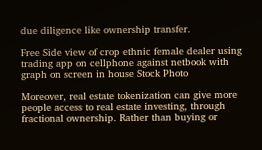due diligence like ownership transfer.

Free Side view of crop ethnic female dealer using trading app on cellphone against netbook with graph on screen in house Stock Photo

Moreover, real estate tokenization can give more people access to real estate investing, through fractional ownership. Rather than buying or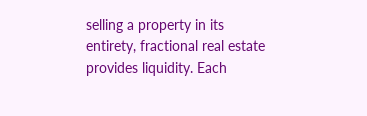selling a property in its entirety, fractional real estate provides liquidity. Each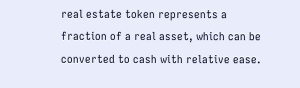real estate token represents a fraction of a real asset, which can be converted to cash with relative ease.